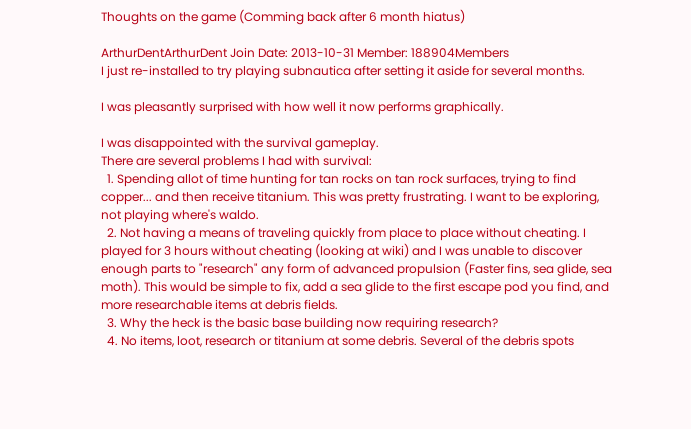Thoughts on the game (Comming back after 6 month hiatus)

ArthurDentArthurDent Join Date: 2013-10-31 Member: 188904Members
I just re-installed to try playing subnautica after setting it aside for several months.

I was pleasantly surprised with how well it now performs graphically.

I was disappointed with the survival gameplay.
There are several problems I had with survival:
  1. Spending allot of time hunting for tan rocks on tan rock surfaces, trying to find copper... and then receive titanium. This was pretty frustrating. I want to be exploring, not playing where's waldo.
  2. Not having a means of traveling quickly from place to place without cheating. I played for 3 hours without cheating (looking at wiki) and I was unable to discover enough parts to "research" any form of advanced propulsion (Faster fins, sea glide, sea moth). This would be simple to fix, add a sea glide to the first escape pod you find, and more researchable items at debris fields.
  3. Why the heck is the basic base building now requiring research?
  4. No items, loot, research or titanium at some debris. Several of the debris spots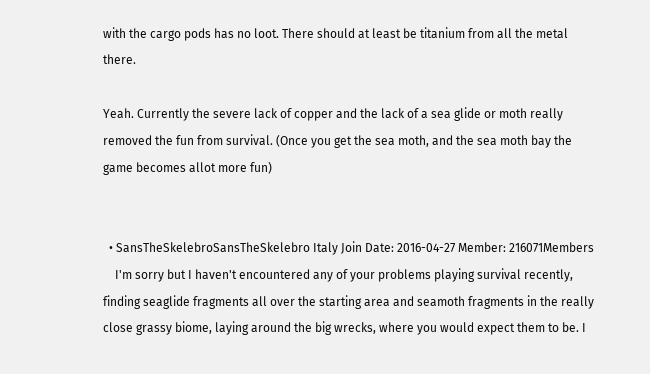with the cargo pods has no loot. There should at least be titanium from all the metal there.

Yeah. Currently the severe lack of copper and the lack of a sea glide or moth really removed the fun from survival. (Once you get the sea moth, and the sea moth bay the game becomes allot more fun)


  • SansTheSkelebroSansTheSkelebro Italy Join Date: 2016-04-27 Member: 216071Members
    I'm sorry but I haven't encountered any of your problems playing survival recently, finding seaglide fragments all over the starting area and seamoth fragments in the really close grassy biome, laying around the big wrecks, where you would expect them to be. I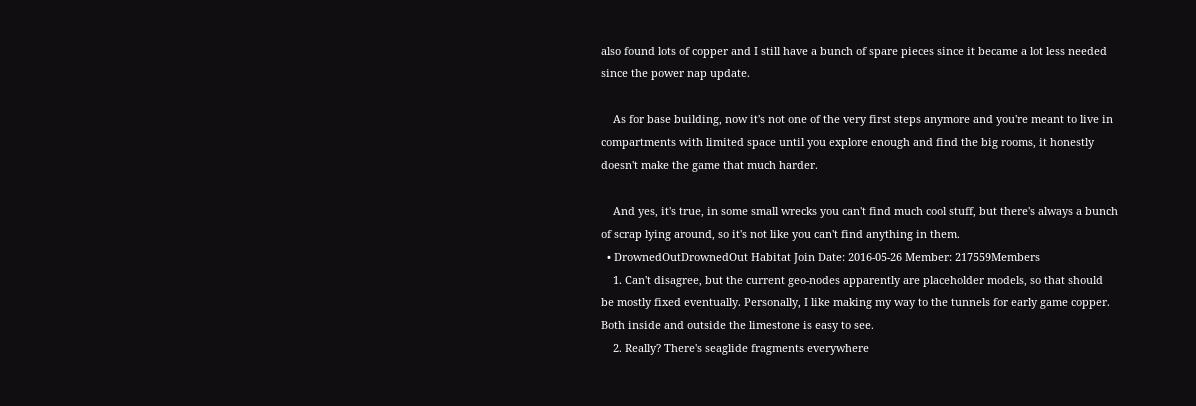also found lots of copper and I still have a bunch of spare pieces since it became a lot less needed since the power nap update.

    As for base building, now it's not one of the very first steps anymore and you're meant to live in compartments with limited space until you explore enough and find the big rooms, it honestly doesn't make the game that much harder.

    And yes, it's true, in some small wrecks you can't find much cool stuff, but there's always a bunch of scrap lying around, so it's not like you can't find anything in them.
  • DrownedOutDrownedOut Habitat Join Date: 2016-05-26 Member: 217559Members
    1. Can't disagree, but the current geo-nodes apparently are placeholder models, so that should be mostly fixed eventually. Personally, I like making my way to the tunnels for early game copper. Both inside and outside the limestone is easy to see.
    2. Really? There's seaglide fragments everywhere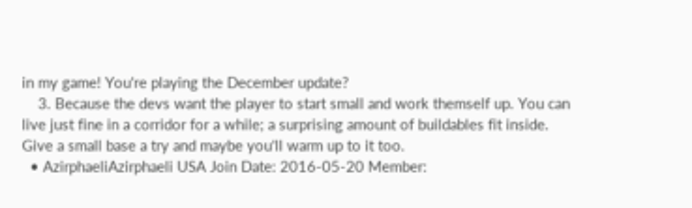in my game! You're playing the December update?
    3. Because the devs want the player to start small and work themself up. You can live just fine in a corridor for a while; a surprising amount of buildables fit inside. Give a small base a try and maybe you'll warm up to it too.
  • AzirphaeliAzirphaeli USA Join Date: 2016-05-20 Member: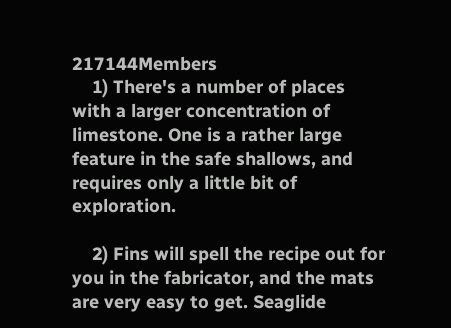217144Members
    1) There's a number of places with a larger concentration of limestone. One is a rather large feature in the safe shallows, and requires only a little bit of exploration.

    2) Fins will spell the recipe out for you in the fabricator, and the mats are very easy to get. Seaglide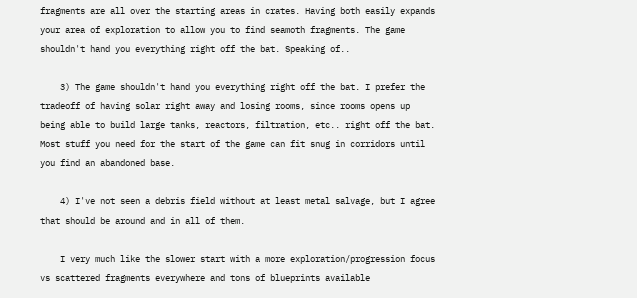fragments are all over the starting areas in crates. Having both easily expands your area of exploration to allow you to find seamoth fragments. The game shouldn't hand you everything right off the bat. Speaking of..

    3) The game shouldn't hand you everything right off the bat. I prefer the tradeoff of having solar right away and losing rooms, since rooms opens up being able to build large tanks, reactors, filtration, etc.. right off the bat. Most stuff you need for the start of the game can fit snug in corridors until you find an abandoned base.

    4) I've not seen a debris field without at least metal salvage, but I agree that should be around and in all of them.

    I very much like the slower start with a more exploration/progression focus vs scattered fragments everywhere and tons of blueprints available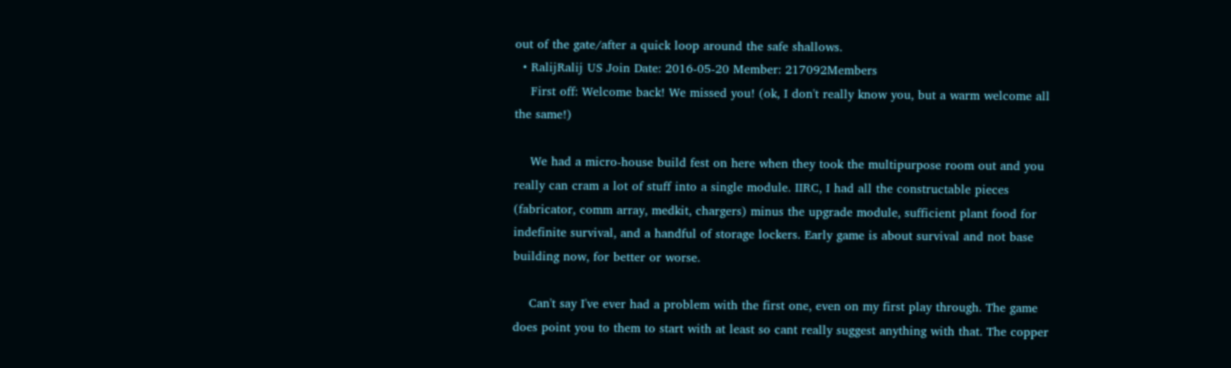out of the gate/after a quick loop around the safe shallows.
  • RalijRalij US Join Date: 2016-05-20 Member: 217092Members
    First off: Welcome back! We missed you! (ok, I don't really know you, but a warm welcome all the same!)

    We had a micro-house build fest on here when they took the multipurpose room out and you really can cram a lot of stuff into a single module. IIRC, I had all the constructable pieces (fabricator, comm array, medkit, chargers) minus the upgrade module, sufficient plant food for indefinite survival, and a handful of storage lockers. Early game is about survival and not base building now, for better or worse.

    Can't say I've ever had a problem with the first one, even on my first play through. The game does point you to them to start with at least so cant really suggest anything with that. The copper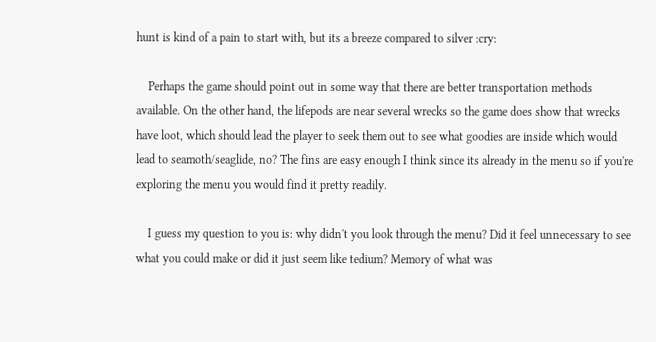hunt is kind of a pain to start with, but its a breeze compared to silver :cry:

    Perhaps the game should point out in some way that there are better transportation methods available. On the other hand, the lifepods are near several wrecks so the game does show that wrecks have loot, which should lead the player to seek them out to see what goodies are inside which would lead to seamoth/seaglide, no? The fins are easy enough I think since its already in the menu so if you're exploring the menu you would find it pretty readily.

    I guess my question to you is: why didn't you look through the menu? Did it feel unnecessary to see what you could make or did it just seem like tedium? Memory of what was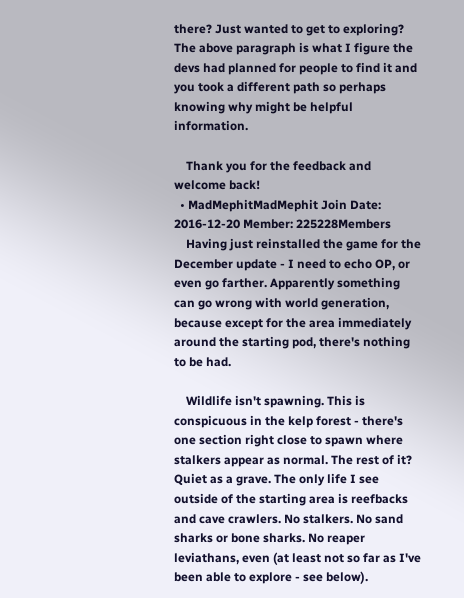there? Just wanted to get to exploring? The above paragraph is what I figure the devs had planned for people to find it and you took a different path so perhaps knowing why might be helpful information.

    Thank you for the feedback and welcome back!
  • MadMephitMadMephit Join Date: 2016-12-20 Member: 225228Members
    Having just reinstalled the game for the December update - I need to echo OP, or even go farther. Apparently something can go wrong with world generation, because except for the area immediately around the starting pod, there's nothing to be had.

    Wildlife isn't spawning. This is conspicuous in the kelp forest - there's one section right close to spawn where stalkers appear as normal. The rest of it? Quiet as a grave. The only life I see outside of the starting area is reefbacks and cave crawlers. No stalkers. No sand sharks or bone sharks. No reaper leviathans, even (at least not so far as I've been able to explore - see below).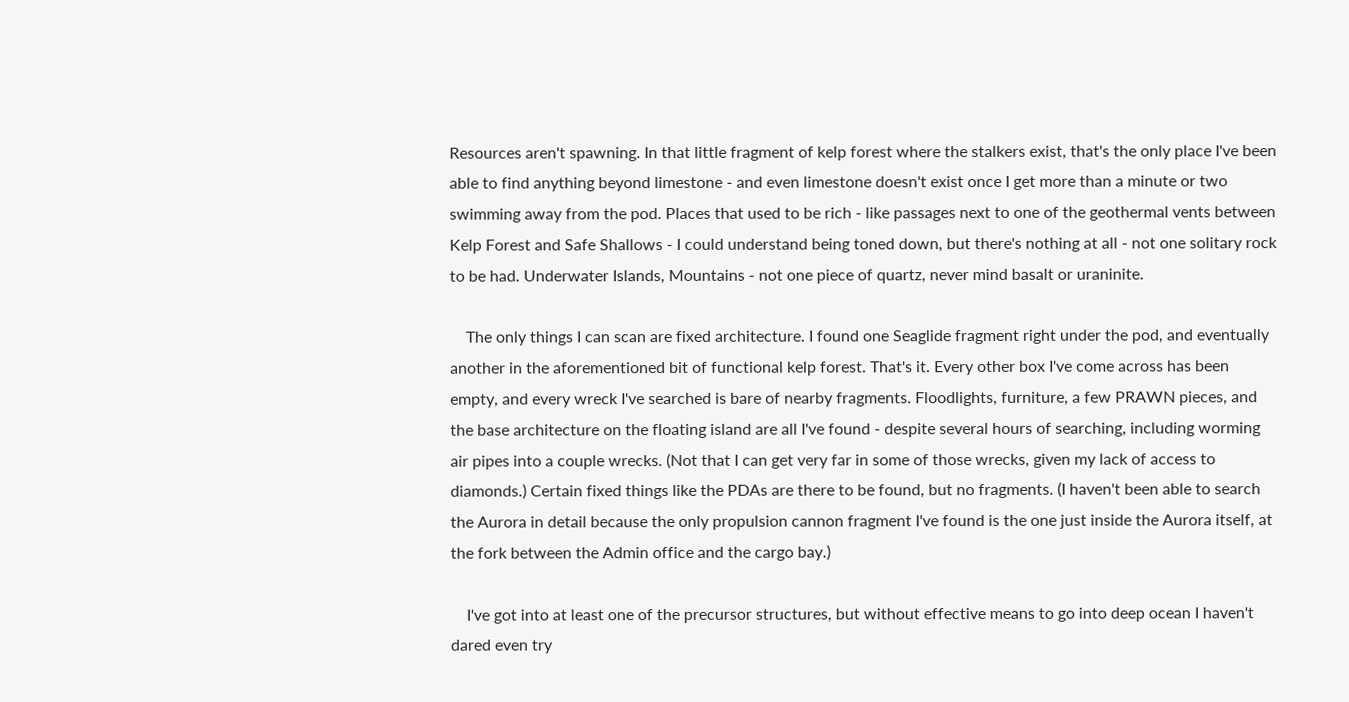Resources aren't spawning. In that little fragment of kelp forest where the stalkers exist, that's the only place I've been able to find anything beyond limestone - and even limestone doesn't exist once I get more than a minute or two swimming away from the pod. Places that used to be rich - like passages next to one of the geothermal vents between Kelp Forest and Safe Shallows - I could understand being toned down, but there's nothing at all - not one solitary rock to be had. Underwater Islands, Mountains - not one piece of quartz, never mind basalt or uraninite.

    The only things I can scan are fixed architecture. I found one Seaglide fragment right under the pod, and eventually another in the aforementioned bit of functional kelp forest. That's it. Every other box I've come across has been empty, and every wreck I've searched is bare of nearby fragments. Floodlights, furniture, a few PRAWN pieces, and the base architecture on the floating island are all I've found - despite several hours of searching, including worming air pipes into a couple wrecks. (Not that I can get very far in some of those wrecks, given my lack of access to diamonds.) Certain fixed things like the PDAs are there to be found, but no fragments. (I haven't been able to search the Aurora in detail because the only propulsion cannon fragment I've found is the one just inside the Aurora itself, at the fork between the Admin office and the cargo bay.)

    I've got into at least one of the precursor structures, but without effective means to go into deep ocean I haven't dared even try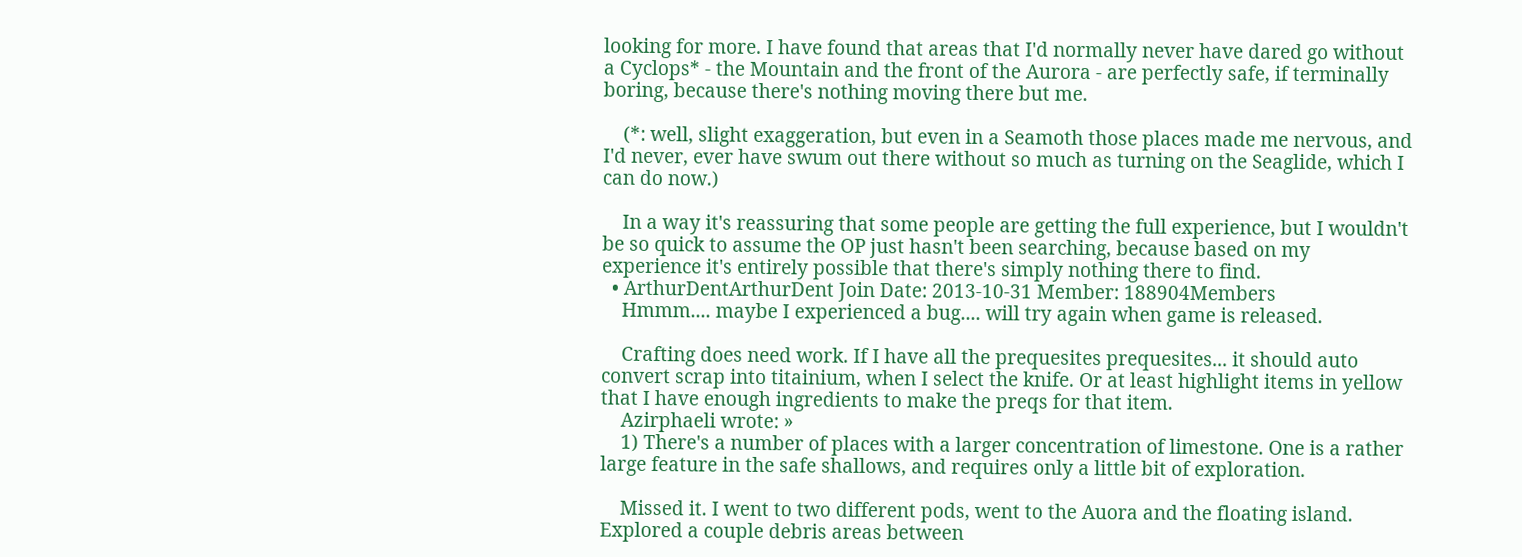looking for more. I have found that areas that I'd normally never have dared go without a Cyclops* - the Mountain and the front of the Aurora - are perfectly safe, if terminally boring, because there's nothing moving there but me.

    (*: well, slight exaggeration, but even in a Seamoth those places made me nervous, and I'd never, ever have swum out there without so much as turning on the Seaglide, which I can do now.)

    In a way it's reassuring that some people are getting the full experience, but I wouldn't be so quick to assume the OP just hasn't been searching, because based on my experience it's entirely possible that there's simply nothing there to find.
  • ArthurDentArthurDent Join Date: 2013-10-31 Member: 188904Members
    Hmmm.... maybe I experienced a bug.... will try again when game is released.

    Crafting does need work. If I have all the prequesites prequesites... it should auto convert scrap into titainium, when I select the knife. Or at least highlight items in yellow that I have enough ingredients to make the preqs for that item.
    Azirphaeli wrote: »
    1) There's a number of places with a larger concentration of limestone. One is a rather large feature in the safe shallows, and requires only a little bit of exploration.

    Missed it. I went to two different pods, went to the Auora and the floating island. Explored a couple debris areas between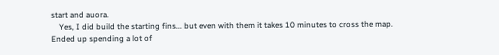start and auora.
    Yes, I did build the starting fins... but even with them it takes 10 minutes to cross the map. Ended up spending a lot of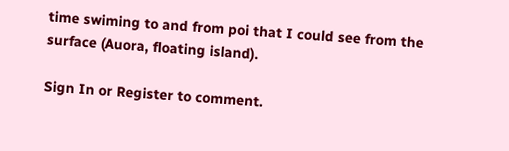time swiming to and from poi that I could see from the surface (Auora, floating island).

Sign In or Register to comment.